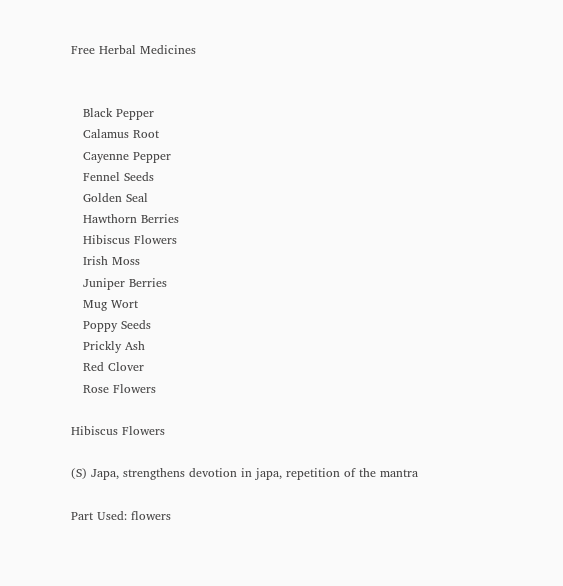Free Herbal Medicines


   Black Pepper
   Calamus Root
   Cayenne Pepper
   Fennel Seeds
   Golden Seal
   Hawthorn Berries
   Hibiscus Flowers
   Irish Moss
   Juniper Berries
   Mug Wort
   Poppy Seeds
   Prickly Ash
   Red Clover
   Rose Flowers

Hibiscus Flowers

(S) Japa, strengthens devotion in japa, repetition of the mantra

Part Used: flowers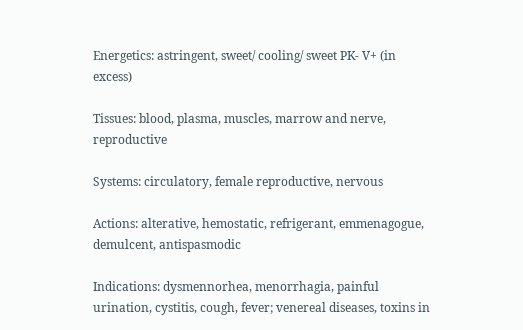Energetics: astringent, sweet/ cooling/ sweet PK- V+ (in excess)

Tissues: blood, plasma, muscles, marrow and nerve, reproductive

Systems: circulatory, female reproductive, nervous

Actions: alterative, hemostatic, refrigerant, emmenagogue, demulcent, antispasmodic

Indications: dysmennorhea, menorrhagia, painful urination, cystitis, cough, fever; venereal diseases, toxins in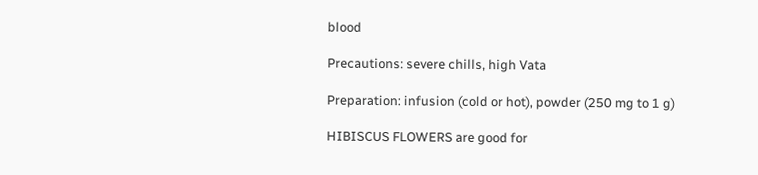blood

Precautions: severe chills, high Vata

Preparation: infusion (cold or hot), powder (250 mg to 1 g)

HIBISCUS FLOWERS are good for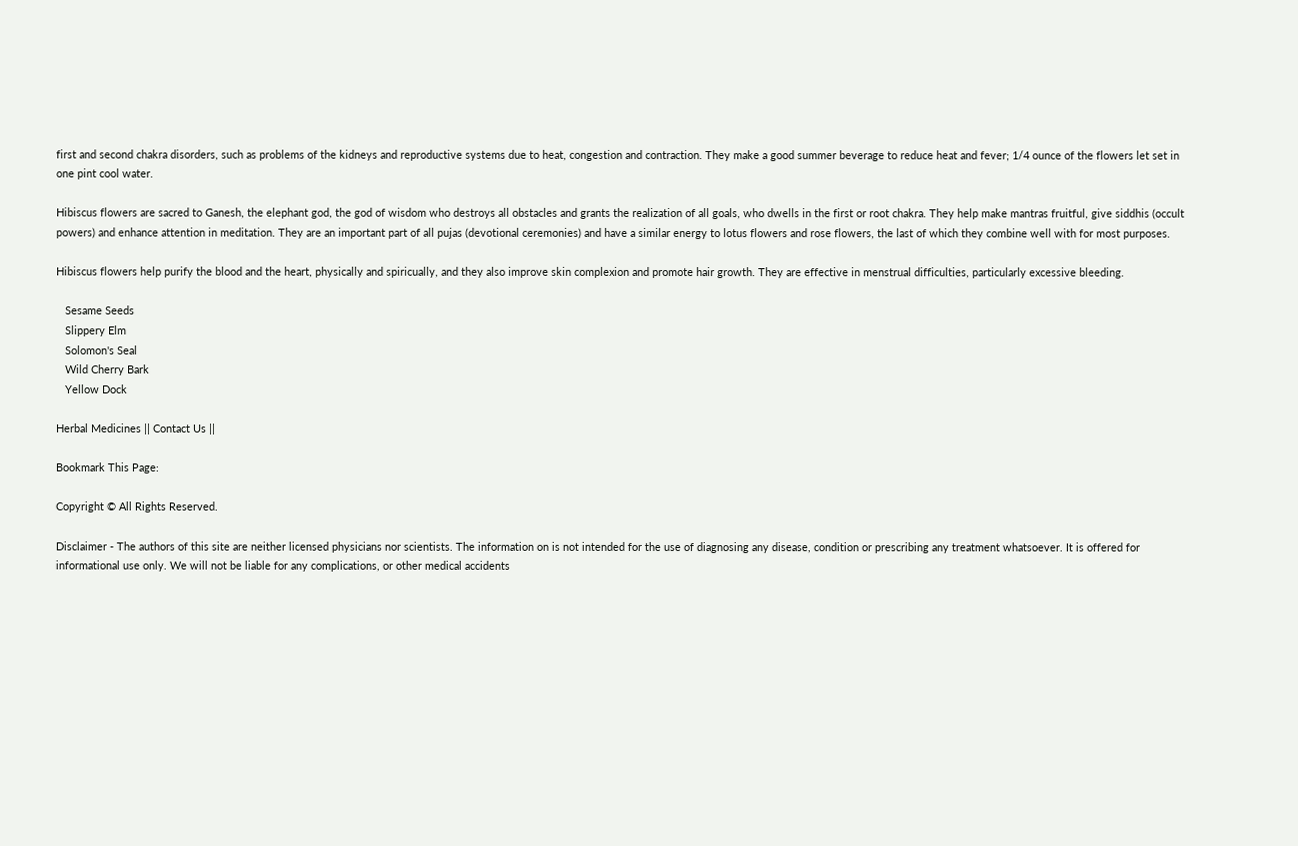first and second chakra disorders, such as problems of the kidneys and reproductive systems due to heat, congestion and contraction. They make a good summer beverage to reduce heat and fever; 1/4 ounce of the flowers let set in one pint cool water.

Hibiscus flowers are sacred to Ganesh, the elephant god, the god of wisdom who destroys all obstacles and grants the realization of all goals, who dwells in the first or root chakra. They help make mantras fruitful, give siddhis (occult powers) and enhance attention in meditation. They are an important part of all pujas (devotional ceremonies) and have a similar energy to lotus flowers and rose flowers, the last of which they combine well with for most purposes.

Hibiscus flowers help purify the blood and the heart, physically and spiricually, and they also improve skin complexion and promote hair growth. They are effective in menstrual difficulties, particularly excessive bleeding.

   Sesame Seeds
   Slippery Elm
   Solomon's Seal
   Wild Cherry Bark
   Yellow Dock

Herbal Medicines || Contact Us ||

Bookmark This Page:

Copyright © All Rights Reserved.

Disclaimer - The authors of this site are neither licensed physicians nor scientists. The information on is not intended for the use of diagnosing any disease, condition or prescribing any treatment whatsoever. It is offered for informational use only. We will not be liable for any complications, or other medical accidents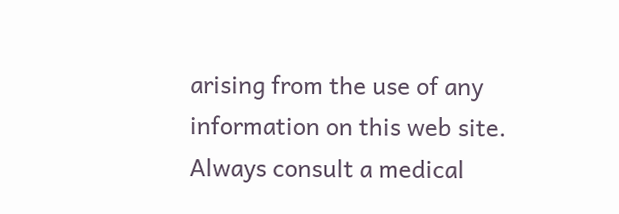arising from the use of any information on this web site. Always consult a medical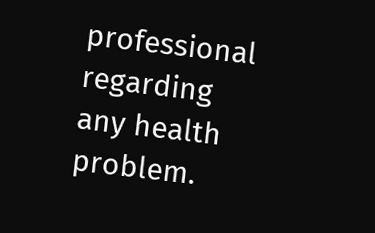professional regarding any health problem.